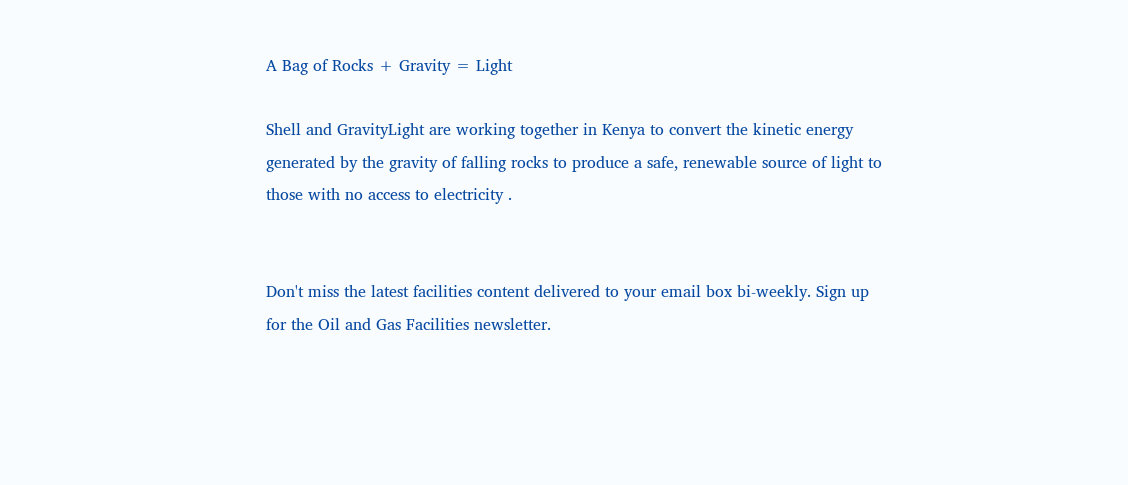A Bag of Rocks + Gravity = Light

Shell and GravityLight are working together in Kenya to convert the kinetic energy generated by the gravity of falling rocks to produce a safe, renewable source of light to those with no access to electricity .


Don't miss the latest facilities content delivered to your email box bi-weekly. Sign up for the Oil and Gas Facilities newsletter.